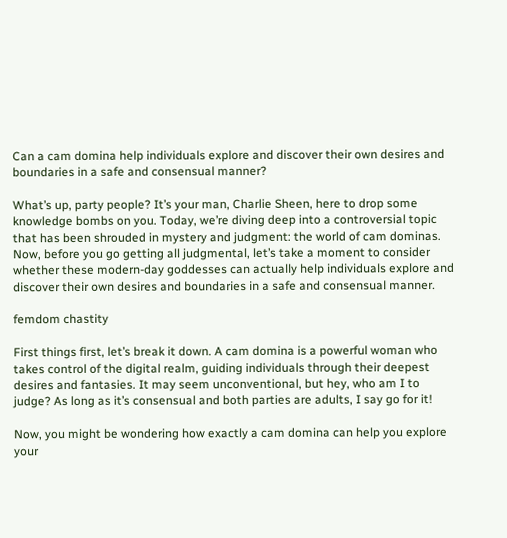Can a cam domina help individuals explore and discover their own desires and boundaries in a safe and consensual manner?

What’s up, party people? It’s your man, Charlie Sheen, here to drop some knowledge bombs on you. Today, we’re diving deep into a controversial topic that has been shrouded in mystery and judgment: the world of cam dominas. Now, before you go getting all judgmental, let’s take a moment to consider whether these modern-day goddesses can actually help individuals explore and discover their own desires and boundaries in a safe and consensual manner.

femdom chastity

First things first, let’s break it down. A cam domina is a powerful woman who takes control of the digital realm, guiding individuals through their deepest desires and fantasies. It may seem unconventional, but hey, who am I to judge? As long as it’s consensual and both parties are adults, I say go for it!

Now, you might be wondering how exactly a cam domina can help you explore your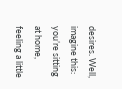desires. Well, imagine this: you’re sitting at home, feeling a little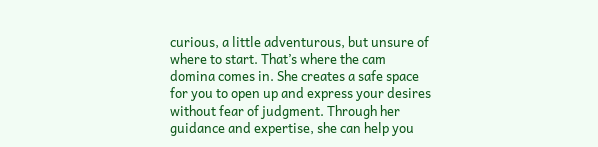curious, a little adventurous, but unsure of where to start. That’s where the cam domina comes in. She creates a safe space for you to open up and express your desires without fear of judgment. Through her guidance and expertise, she can help you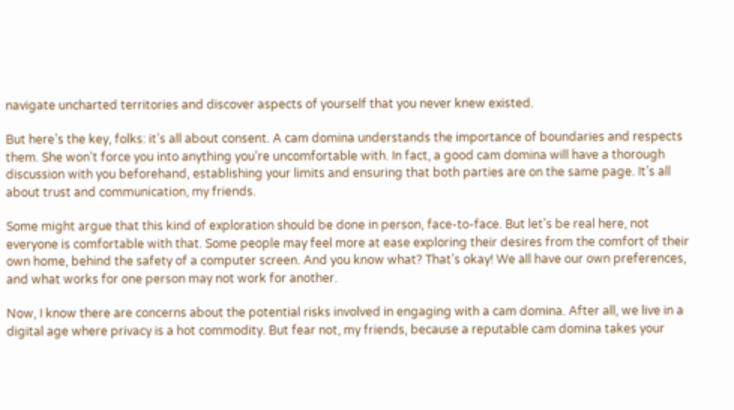navigate uncharted territories and discover aspects of yourself that you never knew existed.

But here’s the key, folks: it’s all about consent. A cam domina understands the importance of boundaries and respects them. She won’t force you into anything you’re uncomfortable with. In fact, a good cam domina will have a thorough discussion with you beforehand, establishing your limits and ensuring that both parties are on the same page. It’s all about trust and communication, my friends.

Some might argue that this kind of exploration should be done in person, face-to-face. But let’s be real here, not everyone is comfortable with that. Some people may feel more at ease exploring their desires from the comfort of their own home, behind the safety of a computer screen. And you know what? That’s okay! We all have our own preferences, and what works for one person may not work for another.

Now, I know there are concerns about the potential risks involved in engaging with a cam domina. After all, we live in a digital age where privacy is a hot commodity. But fear not, my friends, because a reputable cam domina takes your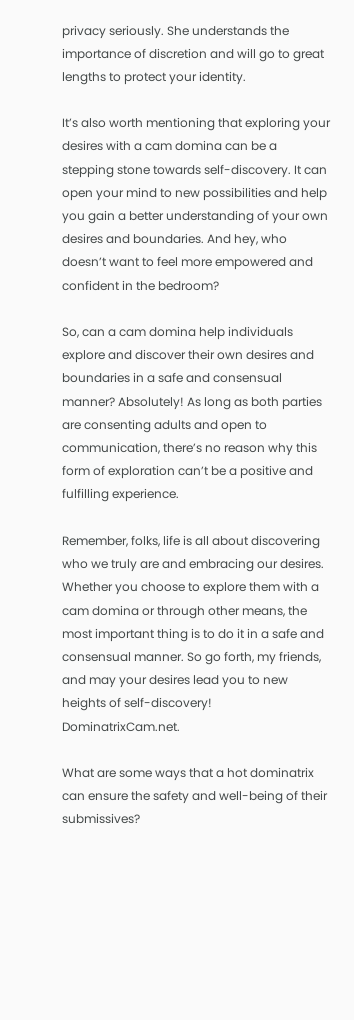privacy seriously. She understands the importance of discretion and will go to great lengths to protect your identity.

It’s also worth mentioning that exploring your desires with a cam domina can be a stepping stone towards self-discovery. It can open your mind to new possibilities and help you gain a better understanding of your own desires and boundaries. And hey, who doesn’t want to feel more empowered and confident in the bedroom?

So, can a cam domina help individuals explore and discover their own desires and boundaries in a safe and consensual manner? Absolutely! As long as both parties are consenting adults and open to communication, there’s no reason why this form of exploration can’t be a positive and fulfilling experience.

Remember, folks, life is all about discovering who we truly are and embracing our desires. Whether you choose to explore them with a cam domina or through other means, the most important thing is to do it in a safe and consensual manner. So go forth, my friends, and may your desires lead you to new heights of self-discovery! DominatrixCam.net.

What are some ways that a hot dominatrix can ensure the safety and well-being of their submissives?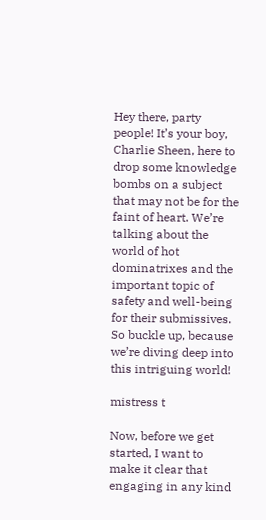Hey there, party people! It’s your boy, Charlie Sheen, here to drop some knowledge bombs on a subject that may not be for the faint of heart. We’re talking about the world of hot dominatrixes and the important topic of safety and well-being for their submissives. So buckle up, because we’re diving deep into this intriguing world!

mistress t

Now, before we get started, I want to make it clear that engaging in any kind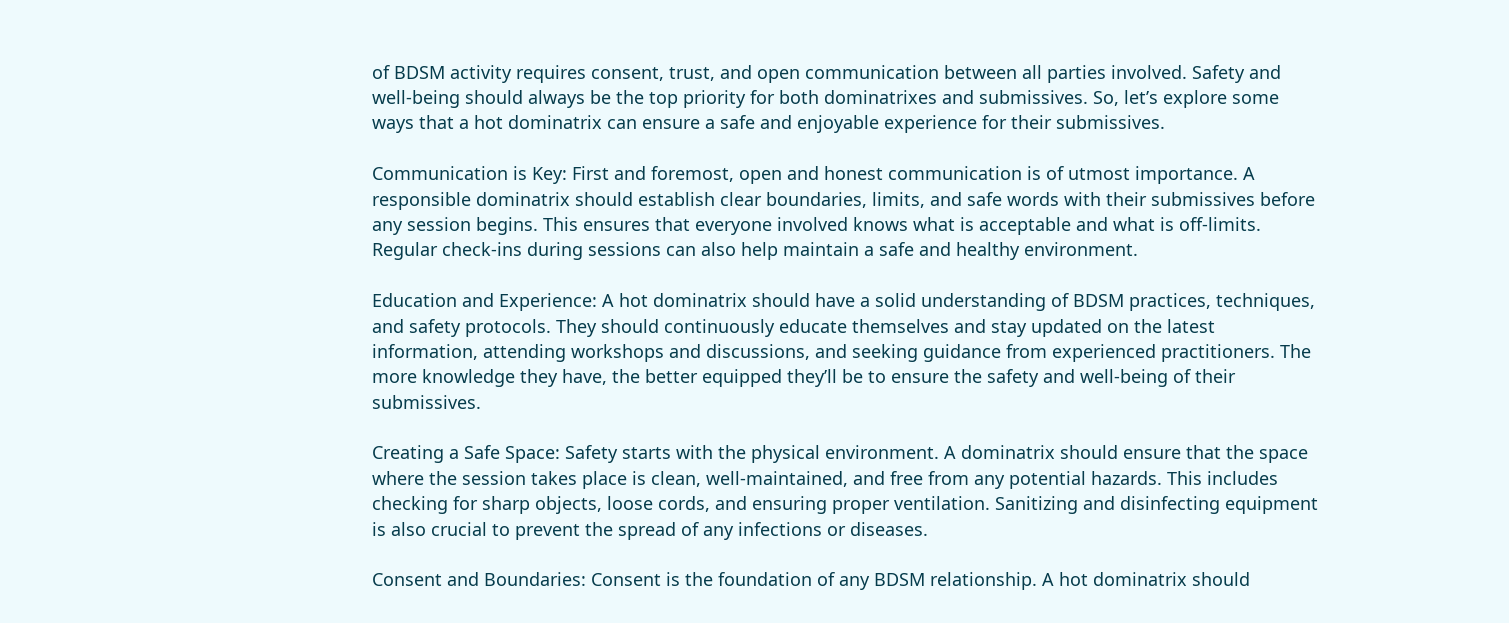of BDSM activity requires consent, trust, and open communication between all parties involved. Safety and well-being should always be the top priority for both dominatrixes and submissives. So, let’s explore some ways that a hot dominatrix can ensure a safe and enjoyable experience for their submissives.

Communication is Key: First and foremost, open and honest communication is of utmost importance. A responsible dominatrix should establish clear boundaries, limits, and safe words with their submissives before any session begins. This ensures that everyone involved knows what is acceptable and what is off-limits. Regular check-ins during sessions can also help maintain a safe and healthy environment.

Education and Experience: A hot dominatrix should have a solid understanding of BDSM practices, techniques, and safety protocols. They should continuously educate themselves and stay updated on the latest information, attending workshops and discussions, and seeking guidance from experienced practitioners. The more knowledge they have, the better equipped they’ll be to ensure the safety and well-being of their submissives.

Creating a Safe Space: Safety starts with the physical environment. A dominatrix should ensure that the space where the session takes place is clean, well-maintained, and free from any potential hazards. This includes checking for sharp objects, loose cords, and ensuring proper ventilation. Sanitizing and disinfecting equipment is also crucial to prevent the spread of any infections or diseases.

Consent and Boundaries: Consent is the foundation of any BDSM relationship. A hot dominatrix should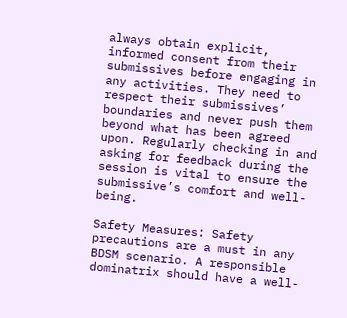always obtain explicit, informed consent from their submissives before engaging in any activities. They need to respect their submissives’ boundaries and never push them beyond what has been agreed upon. Regularly checking in and asking for feedback during the session is vital to ensure the submissive’s comfort and well-being.

Safety Measures: Safety precautions are a must in any BDSM scenario. A responsible dominatrix should have a well-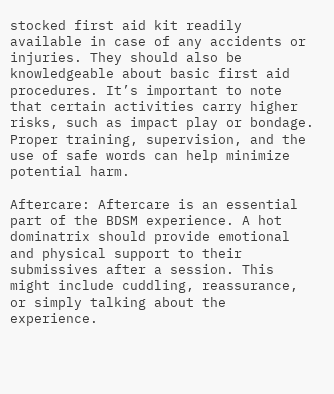stocked first aid kit readily available in case of any accidents or injuries. They should also be knowledgeable about basic first aid procedures. It’s important to note that certain activities carry higher risks, such as impact play or bondage. Proper training, supervision, and the use of safe words can help minimize potential harm.

Aftercare: Aftercare is an essential part of the BDSM experience. A hot dominatrix should provide emotional and physical support to their submissives after a session. This might include cuddling, reassurance, or simply talking about the experience.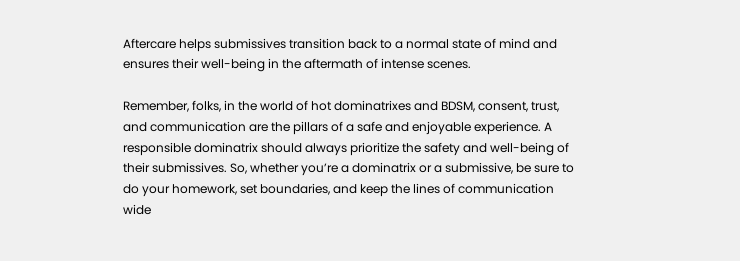Aftercare helps submissives transition back to a normal state of mind and ensures their well-being in the aftermath of intense scenes.

Remember, folks, in the world of hot dominatrixes and BDSM, consent, trust, and communication are the pillars of a safe and enjoyable experience. A responsible dominatrix should always prioritize the safety and well-being of their submissives. So, whether you’re a dominatrix or a submissive, be sure to do your homework, set boundaries, and keep the lines of communication wide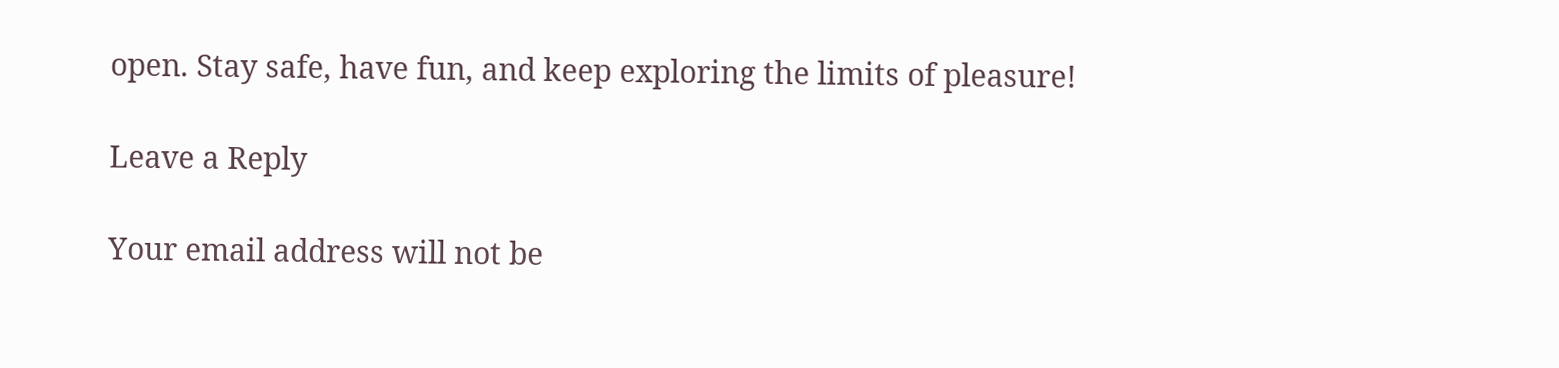open. Stay safe, have fun, and keep exploring the limits of pleasure!

Leave a Reply

Your email address will not be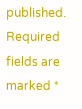published. Required fields are marked *